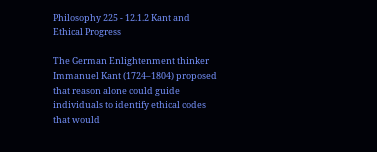Philosophy 225 - 12.1.2 Kant and Ethical Progress

The German Enlightenment thinker Immanuel Kant (1724–1804) proposed that reason alone could guide individuals to identify ethical codes that would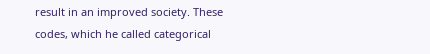result in an improved society. These codes, which he called categorical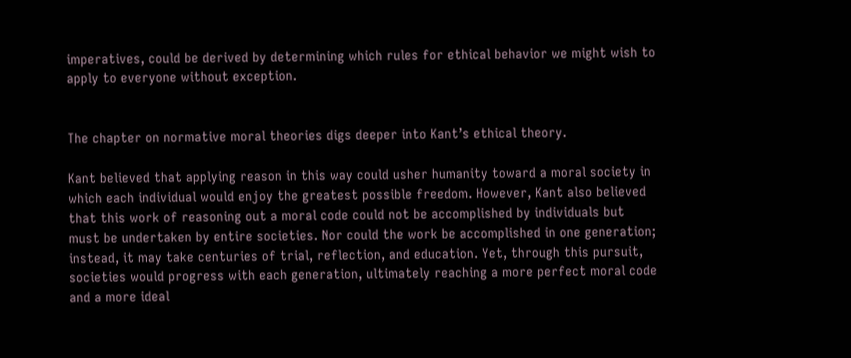imperatives, could be derived by determining which rules for ethical behavior we might wish to apply to everyone without exception.


The chapter on normative moral theories digs deeper into Kant’s ethical theory.

Kant believed that applying reason in this way could usher humanity toward a moral society in which each individual would enjoy the greatest possible freedom. However, Kant also believed that this work of reasoning out a moral code could not be accomplished by individuals but must be undertaken by entire societies. Nor could the work be accomplished in one generation; instead, it may take centuries of trial, reflection, and education. Yet, through this pursuit, societies would progress with each generation, ultimately reaching a more perfect moral code and a more ideal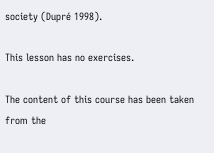society (Dupré 1998).

This lesson has no exercises.

The content of this course has been taken from the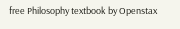free Philosophy textbook by Openstax